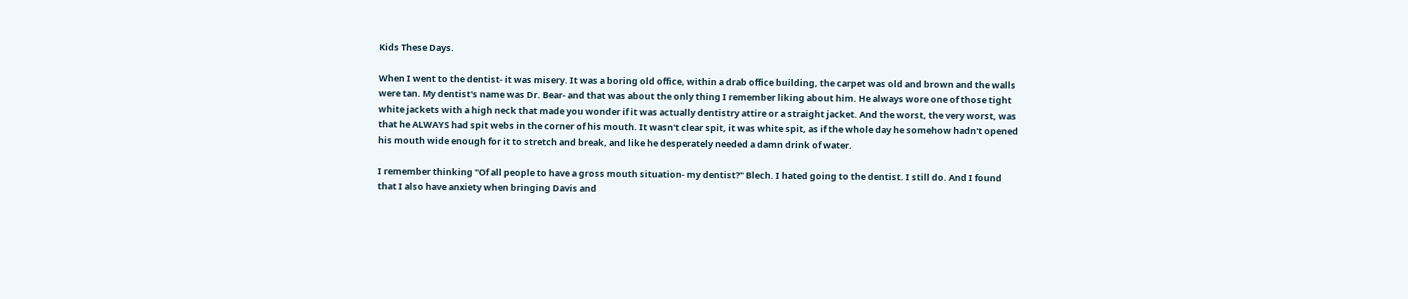Kids These Days.

When I went to the dentist- it was misery. It was a boring old office, within a drab office building, the carpet was old and brown and the walls were tan. My dentist's name was Dr. Bear- and that was about the only thing I remember liking about him. He always wore one of those tight white jackets with a high neck that made you wonder if it was actually dentistry attire or a straight jacket. And the worst, the very worst, was that he ALWAYS had spit webs in the corner of his mouth. It wasn't clear spit, it was white spit, as if the whole day he somehow hadn't opened his mouth wide enough for it to stretch and break, and like he desperately needed a damn drink of water.

I remember thinking "Of all people to have a gross mouth situation- my dentist?" Blech. I hated going to the dentist. I still do. And I found that I also have anxiety when bringing Davis and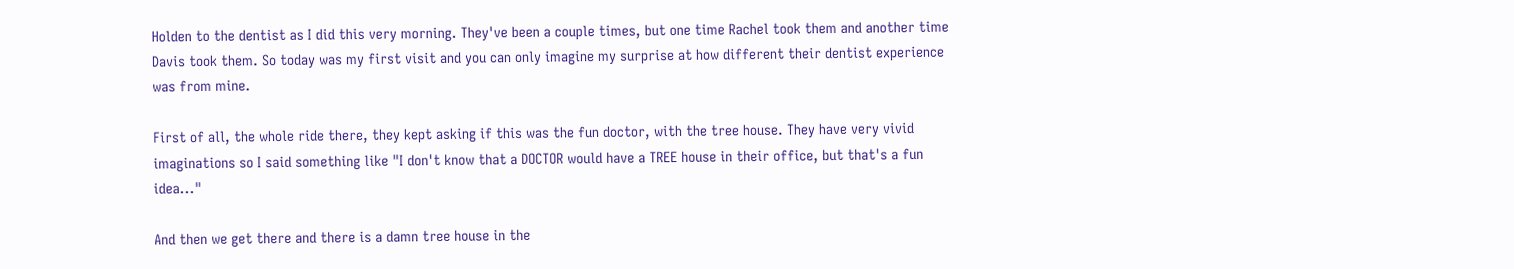Holden to the dentist as I did this very morning. They've been a couple times, but one time Rachel took them and another time Davis took them. So today was my first visit and you can only imagine my surprise at how different their dentist experience was from mine.

First of all, the whole ride there, they kept asking if this was the fun doctor, with the tree house. They have very vivid imaginations so I said something like "I don't know that a DOCTOR would have a TREE house in their office, but that's a fun idea..."

And then we get there and there is a damn tree house in the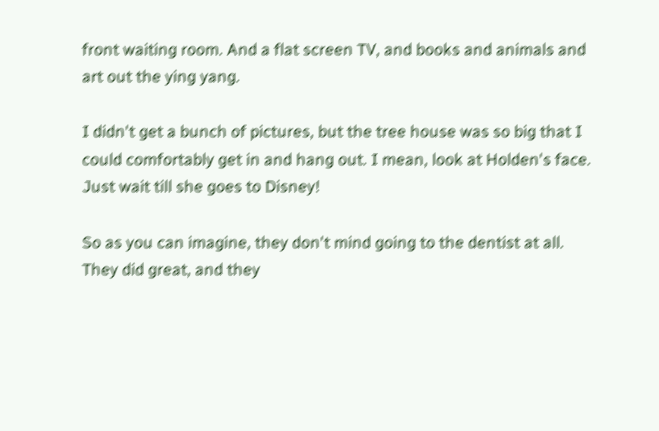front waiting room. And a flat screen TV, and books and animals and art out the ying yang.

I didn't get a bunch of pictures, but the tree house was so big that I could comfortably get in and hang out. I mean, look at Holden's face. Just wait till she goes to Disney!

So as you can imagine, they don't mind going to the dentist at all. They did great, and they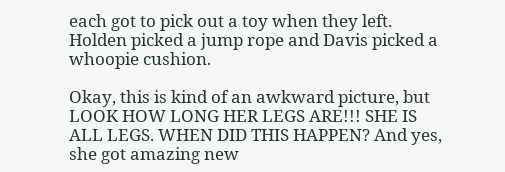each got to pick out a toy when they left. Holden picked a jump rope and Davis picked a whoopie cushion.

Okay, this is kind of an awkward picture, but LOOK HOW LONG HER LEGS ARE!!! SHE IS ALL LEGS. WHEN DID THIS HAPPEN? And yes, she got amazing new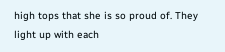high tops that she is so proud of. They light up with each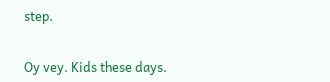step.


Oy vey. Kids these days.